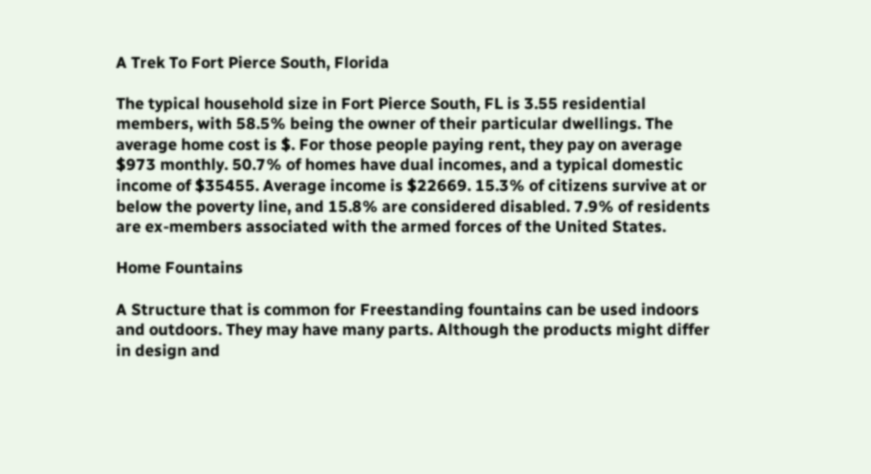A Trek To Fort Pierce South, Florida

The typical household size in Fort Pierce South, FL is 3.55 residential members, with 58.5% being the owner of their particular dwellings. The average home cost is $. For those people paying rent, they pay on average $973 monthly. 50.7% of homes have dual incomes, and a typical domestic income of $35455. Average income is $22669. 15.3% of citizens survive at or below the poverty line, and 15.8% are considered disabled. 7.9% of residents are ex-members associated with the armed forces of the United States.

Home Fountains

A Structure that is common for Freestanding fountains can be used indoors and outdoors. They may have many parts. Although the products might differ in design and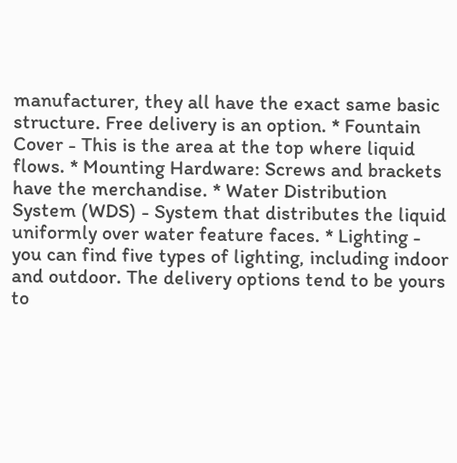manufacturer, they all have the exact same basic structure. Free delivery is an option. * Fountain Cover - This is the area at the top where liquid flows. * Mounting Hardware: Screws and brackets have the merchandise. * Water Distribution System (WDS) - System that distributes the liquid uniformly over water feature faces. * Lighting - you can find five types of lighting, including indoor and outdoor. The delivery options tend to be yours to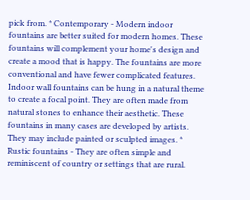pick from. * Contemporary - Modern indoor fountains are better suited for modern homes. These fountains will complement your home's design and create a mood that is happy. The fountains are more conventional and have fewer complicated features. Indoor wall fountains can be hung in a natural theme to create a focal point. They are often made from natural stones to enhance their aesthetic. These fountains in many cases are developed by artists. They may include painted or sculpted images. * Rustic fountains - They are often simple and reminiscent of country or settings that are rural.